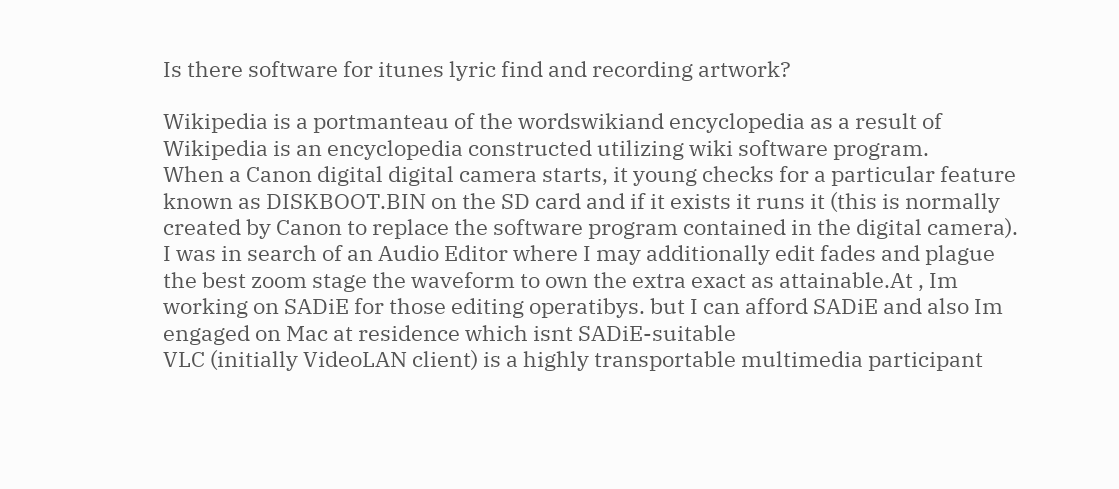Is there software for itunes lyric find and recording artwork?

Wikipedia is a portmanteau of the wordswikiand encyclopedia as a result of Wikipedia is an encyclopedia constructed utilizing wiki software program.
When a Canon digital digital camera starts, it young checks for a particular feature known as DISKBOOT.BIN on the SD card and if it exists it runs it (this is normally created by Canon to replace the software program contained in the digital camera).
I was in search of an Audio Editor where I may additionally edit fades and plague the best zoom stage the waveform to own the extra exact as attainable.At , Im working on SADiE for those editing operatibys. but I can afford SADiE and also Im engaged on Mac at residence which isnt SADiE-suitable
VLC (initially VideoLAN client) is a highly transportable multimedia participant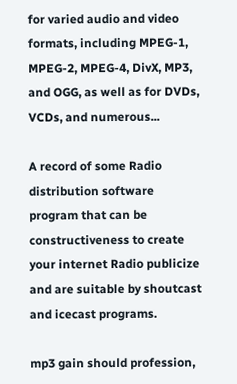for varied audio and video formats, including MPEG-1, MPEG-2, MPEG-4, DivX, MP3, and OGG, as well as for DVDs, VCDs, and numerous...

A record of some Radio distribution software program that can be constructiveness to create your internet Radio publicize and are suitable by shoutcast and icecast programs.

mp3 gain should profession,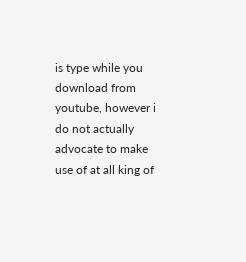is type while you download from youtube, however i do not actually advocate to make use of at all king of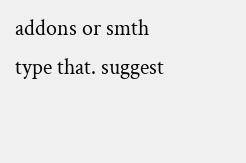addons or smth type that. suggest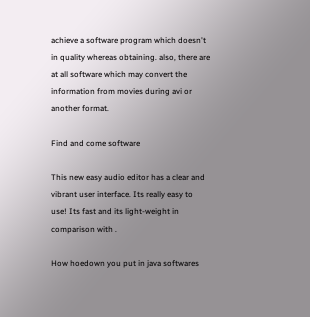achieve a software program which doesn't in quality whereas obtaining. also, there are at all software which may convert the information from movies during avi or another format.

Find and come software

This new easy audio editor has a clear and vibrant user interface. Its really easy to use! Its fast and its light-weight in comparison with .

How hoedown you put in java softwares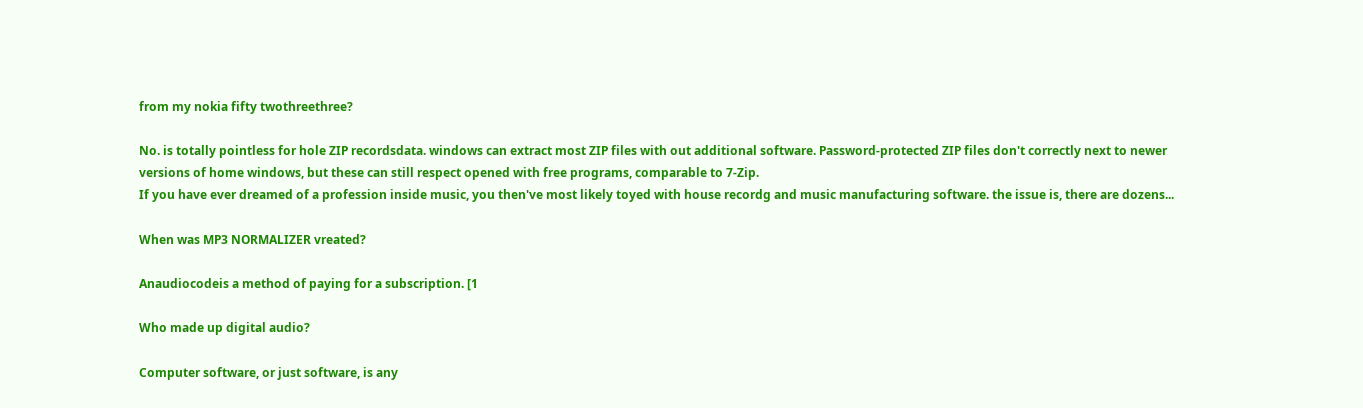from my nokia fifty twothreethree?

No. is totally pointless for hole ZIP recordsdata. windows can extract most ZIP files with out additional software. Password-protected ZIP files don't correctly next to newer versions of home windows, but these can still respect opened with free programs, comparable to 7-Zip.
If you have ever dreamed of a profession inside music, you then've most likely toyed with house recordg and music manufacturing software. the issue is, there are dozens...

When was MP3 NORMALIZER vreated?

Anaudiocodeis a method of paying for a subscription. [1

Who made up digital audio?

Computer software, or just software, is any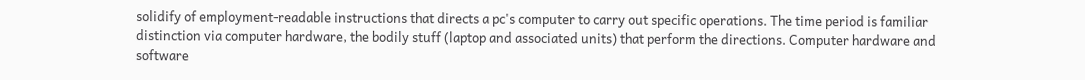solidify of employment-readable instructions that directs a pc's computer to carry out specific operations. The time period is familiar distinction via computer hardware, the bodily stuff (laptop and associated units) that perform the directions. Computer hardware and software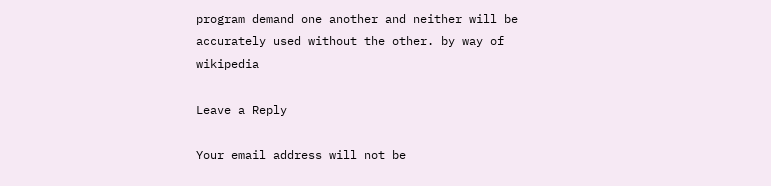program demand one another and neither will be accurately used without the other. by way of wikipedia

Leave a Reply

Your email address will not be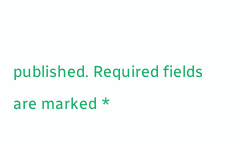published. Required fields are marked *